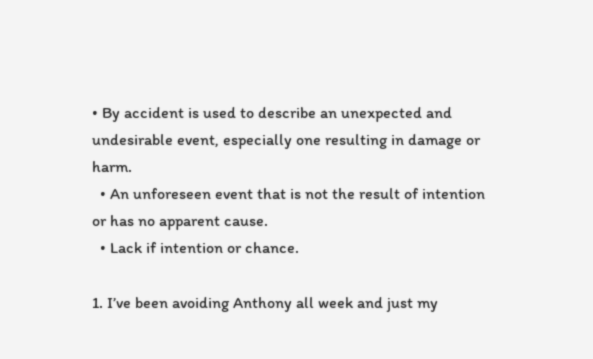• By accident is used to describe an unexpected and undesirable event, especially one resulting in damage or harm.
  • An unforeseen event that is not the result of intention or has no apparent cause.
  • Lack if intention or chance.

1. I’ve been avoiding Anthony all week and just my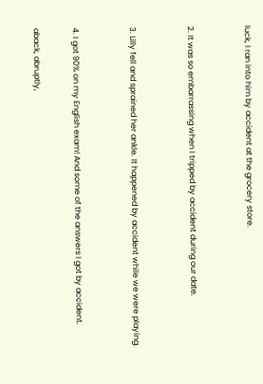luck, I ran into him by accident at the grocery store.


2. It was so embarrassing when I tripped by accident during our date.


3. Lilly fell and sprained her ankle. It happened by accident while we were playing.


4. I got 90% on my English exam! And some of the answers I got by accident.

aback, abruptly,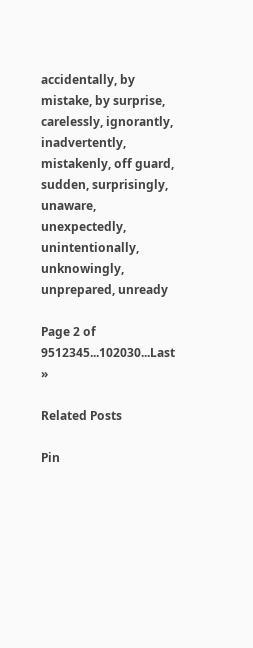accidentally, by mistake, by surprise, carelessly, ignorantly, inadvertently, mistakenly, off guard, sudden, surprisingly, unaware, unexpectedly, unintentionally, unknowingly, unprepared, unready

Page 2 of 9512345...102030...Last »

Related Posts

Pin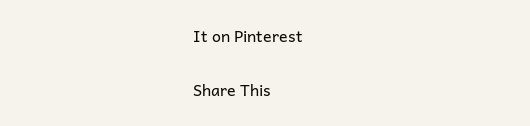It on Pinterest

Share This